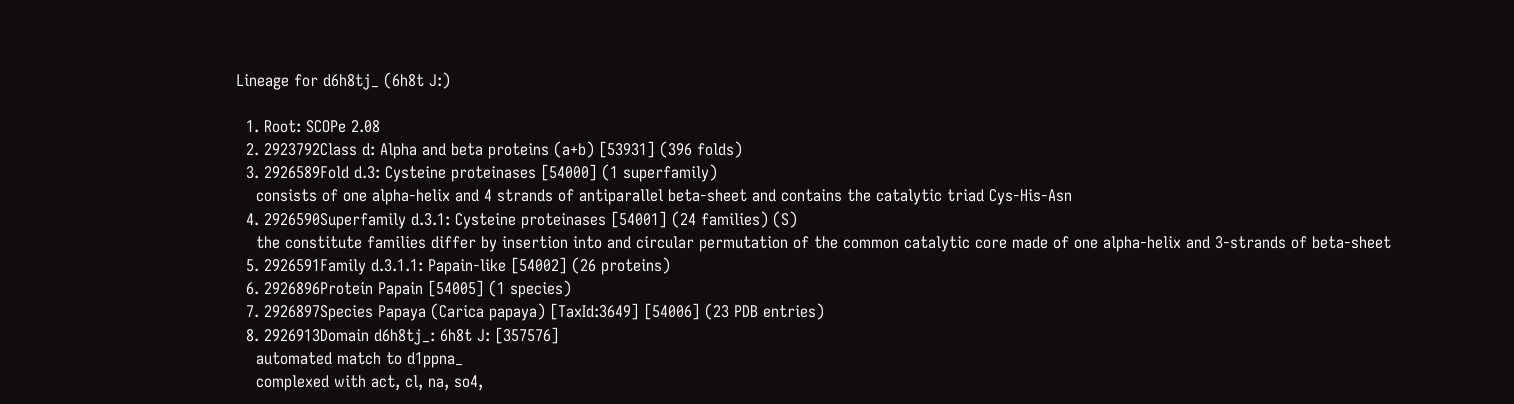Lineage for d6h8tj_ (6h8t J:)

  1. Root: SCOPe 2.08
  2. 2923792Class d: Alpha and beta proteins (a+b) [53931] (396 folds)
  3. 2926589Fold d.3: Cysteine proteinases [54000] (1 superfamily)
    consists of one alpha-helix and 4 strands of antiparallel beta-sheet and contains the catalytic triad Cys-His-Asn
  4. 2926590Superfamily d.3.1: Cysteine proteinases [54001] (24 families) (S)
    the constitute families differ by insertion into and circular permutation of the common catalytic core made of one alpha-helix and 3-strands of beta-sheet
  5. 2926591Family d.3.1.1: Papain-like [54002] (26 proteins)
  6. 2926896Protein Papain [54005] (1 species)
  7. 2926897Species Papaya (Carica papaya) [TaxId:3649] [54006] (23 PDB entries)
  8. 2926913Domain d6h8tj_: 6h8t J: [357576]
    automated match to d1ppna_
    complexed with act, cl, na, so4,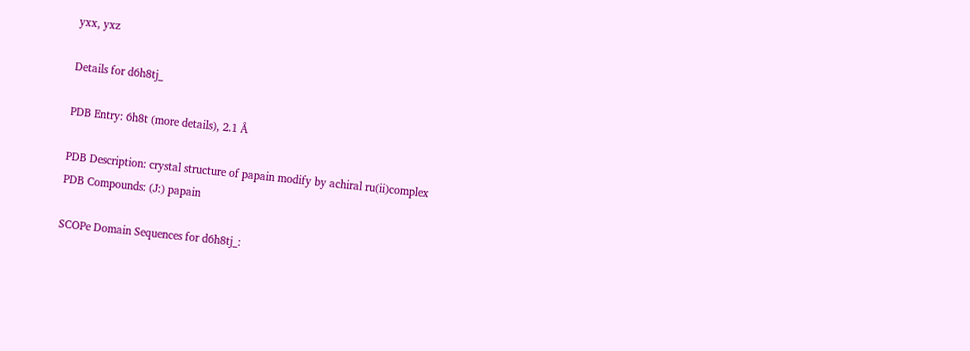yxx, yxz

Details for d6h8tj_

PDB Entry: 6h8t (more details), 2.1 Å

PDB Description: crystal structure of papain modify by achiral ru(ii)complex
PDB Compounds: (J:) papain

SCOPe Domain Sequences for d6h8tj_: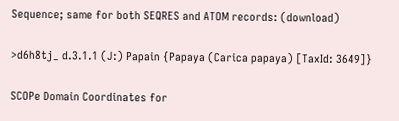Sequence; same for both SEQRES and ATOM records: (download)

>d6h8tj_ d.3.1.1 (J:) Papain {Papaya (Carica papaya) [TaxId: 3649]}

SCOPe Domain Coordinates for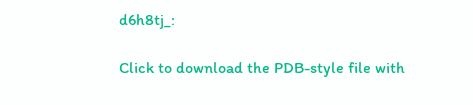d6h8tj_:

Click to download the PDB-style file with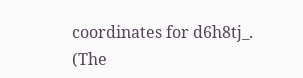coordinates for d6h8tj_.
(The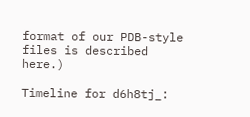format of our PDB-style files is described here.)

Timeline for d6h8tj_: